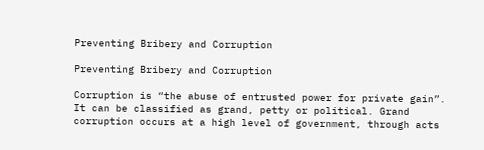Preventing Bribery and Corruption

Preventing Bribery and Corruption

Corruption is “the abuse of entrusted power for private gain”. It can be classified as grand, petty or political. Grand corruption occurs at a high level of government, through acts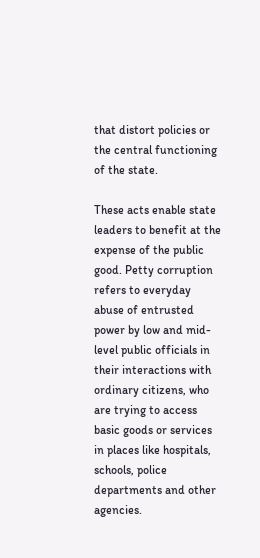that distort policies or the central functioning of the state.

These acts enable state leaders to benefit at the expense of the public good. Petty corruption refers to everyday abuse of entrusted power by low and mid-level public officials in their interactions with ordinary citizens, who are trying to access basic goods or services in places like hospitals, schools, police departments and other agencies.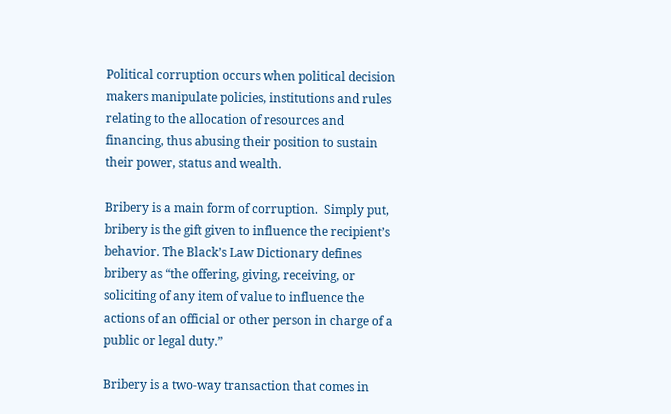Political corruption occurs when political decision makers manipulate policies, institutions and rules relating to the allocation of resources and financing, thus abusing their position to sustain their power, status and wealth.

Bribery is a main form of corruption.  Simply put, bribery is the gift given to influence the recipient’s behavior. The Black’s Law Dictionary defines bribery as “the offering, giving, receiving, or soliciting of any item of value to influence the actions of an official or other person in charge of a public or legal duty.”

Bribery is a two-way transaction that comes in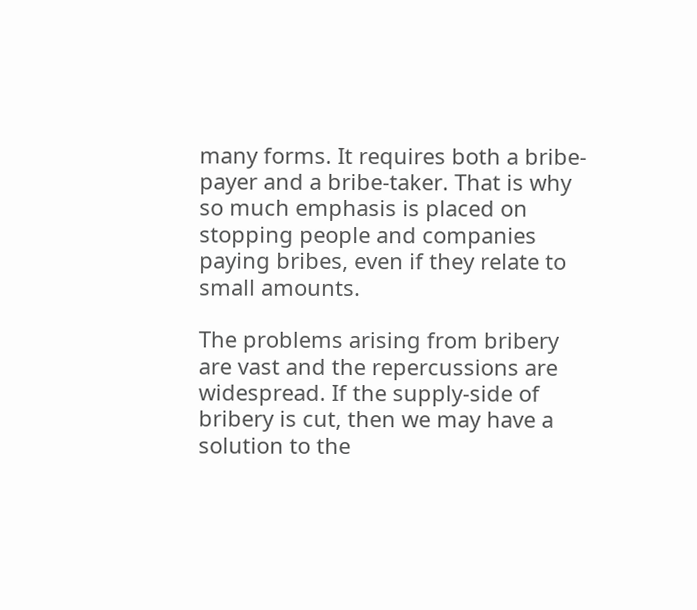many forms. It requires both a bribe-payer and a bribe-taker. That is why so much emphasis is placed on stopping people and companies paying bribes, even if they relate to small amounts.

The problems arising from bribery are vast and the repercussions are widespread. If the supply-side of bribery is cut, then we may have a solution to the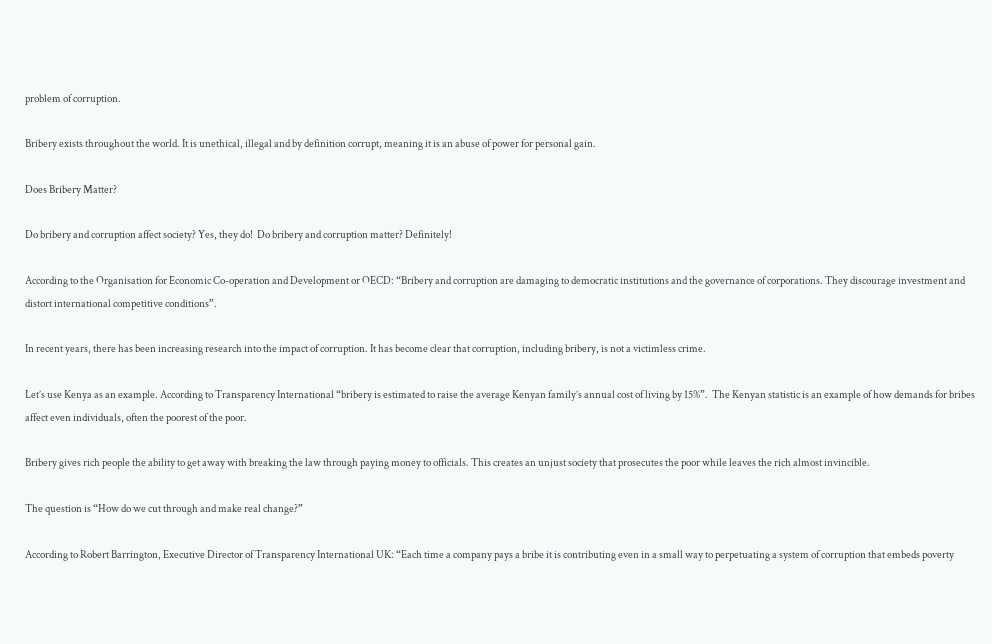problem of corruption.

Bribery exists throughout the world. It is unethical, illegal and by definition corrupt, meaning it is an abuse of power for personal gain.

Does Bribery Matter?

Do bribery and corruption affect society? Yes, they do!  Do bribery and corruption matter? Definitely!

According to the Organisation for Economic Co-operation and Development or OECD: “Bribery and corruption are damaging to democratic institutions and the governance of corporations. They discourage investment and distort international competitive conditions”.

In recent years, there has been increasing research into the impact of corruption. It has become clear that corruption, including bribery, is not a victimless crime.

Let’s use Kenya as an example. According to Transparency International “bribery is estimated to raise the average Kenyan family’s annual cost of living by 15%”.  The Kenyan statistic is an example of how demands for bribes affect even individuals, often the poorest of the poor.

Bribery gives rich people the ability to get away with breaking the law through paying money to officials. This creates an unjust society that prosecutes the poor while leaves the rich almost invincible.

The question is “How do we cut through and make real change?”

According to Robert Barrington, Executive Director of Transparency International UK: “Each time a company pays a bribe it is contributing even in a small way to perpetuating a system of corruption that embeds poverty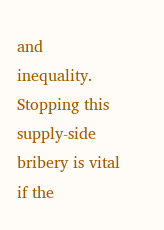and inequality. Stopping this supply-side bribery is vital if the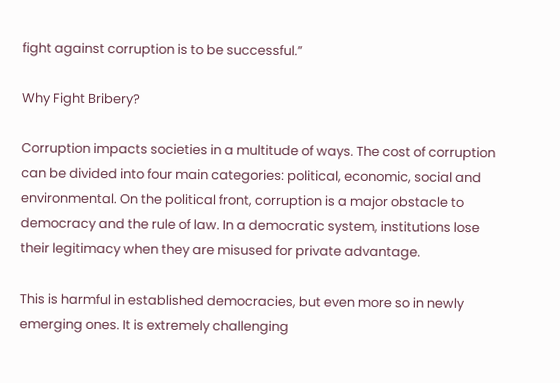fight against corruption is to be successful.”

Why Fight Bribery?

Corruption impacts societies in a multitude of ways. The cost of corruption can be divided into four main categories: political, economic, social and environmental. On the political front, corruption is a major obstacle to democracy and the rule of law. In a democratic system, institutions lose their legitimacy when they are misused for private advantage.

This is harmful in established democracies, but even more so in newly emerging ones. It is extremely challenging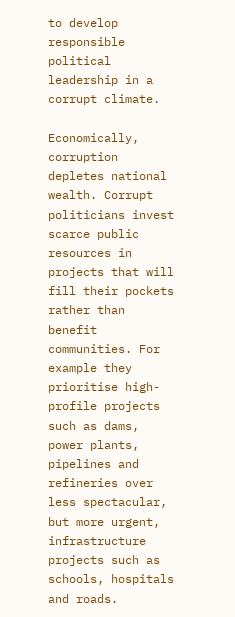to develop responsible political leadership in a corrupt climate.

Economically, corruption depletes national wealth. Corrupt politicians invest scarce public resources in projects that will fill their pockets rather than benefit communities. For example they prioritise high-profile projects such as dams, power plants, pipelines and refineries over less spectacular, but more urgent, infrastructure projects such as schools, hospitals and roads.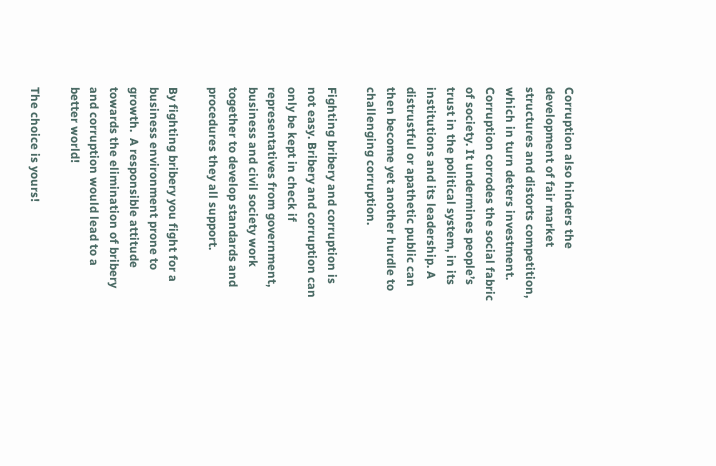Corruption also hinders the development of fair market structures and distorts competition, which in turn deters investment. Corruption corrodes the social fabric of society. It undermines people’s trust in the political system, in its institutions and its leadership. A distrustful or apathetic public can then become yet another hurdle to challenging corruption.

Fighting bribery and corruption is not easy. Bribery and corruption can only be kept in check if representatives from government, business and civil society work together to develop standards and procedures they all support.

By fighting bribery you fight for a business environment prone to growth.  A responsible attitude towards the elimination of bribery and corruption would lead to a better world!

The choice is yours!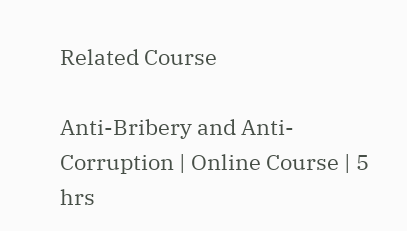Related Course

Anti-Bribery and Anti-Corruption | Online Course | 5 hrs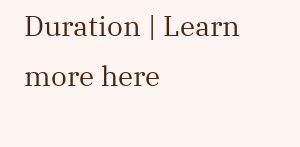Duration | Learn more here